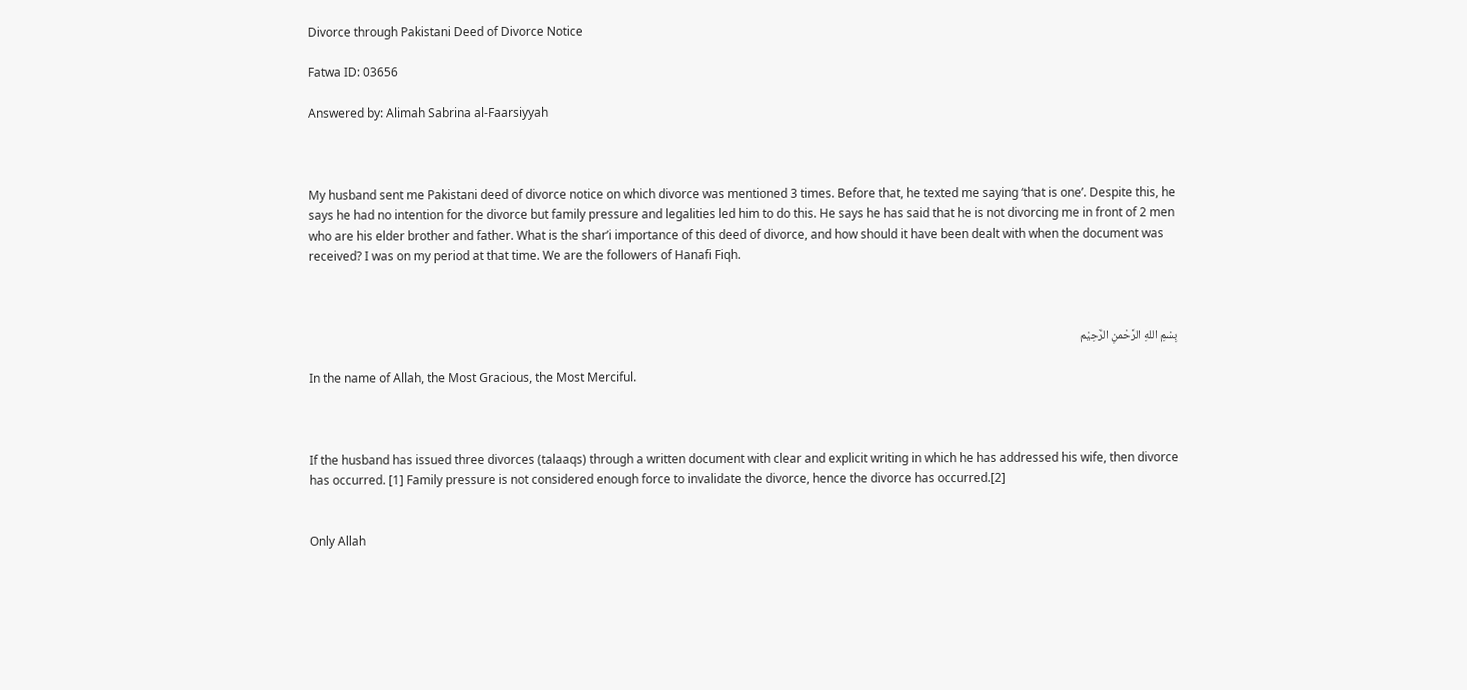Divorce through Pakistani Deed of Divorce Notice

Fatwa ID: 03656

Answered by: Alimah Sabrina al-Faarsiyyah



My husband sent me Pakistani deed of divorce notice on which divorce was mentioned 3 times. Before that, he texted me saying ‘that is one’. Despite this, he says he had no intention for the divorce but family pressure and legalities led him to do this. He says he has said that he is not divorcing me in front of 2 men who are his elder brother and father. What is the shar’i importance of this deed of divorce, and how should it have been dealt with when the document was received? I was on my period at that time. We are the followers of Hanafi Fiqh.



بِسْمِ اللهِ الرَّحْمنِ الرَّحِيْم

In the name of Allah, the Most Gracious, the Most Merciful.



If the husband has issued three divorces (talaaqs) through a written document with clear and explicit writing in which he has addressed his wife, then divorce has occurred. [1] Family pressure is not considered enough force to invalidate the divorce, hence the divorce has occurred.[2]


Only Allah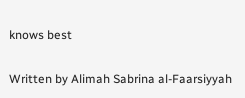knows best

Written by Alimah Sabrina al-Faarsiyyah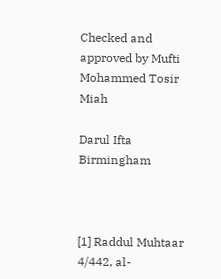Checked and approved by Mufti Mohammed Tosir Miah

Darul Ifta Birmingham



[1] Raddul Muhtaar 4/442, al-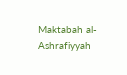Maktabah al-Ashrafiyyah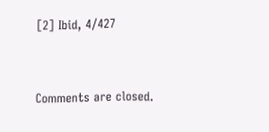[2] Ibid, 4/427


Comments are closed.